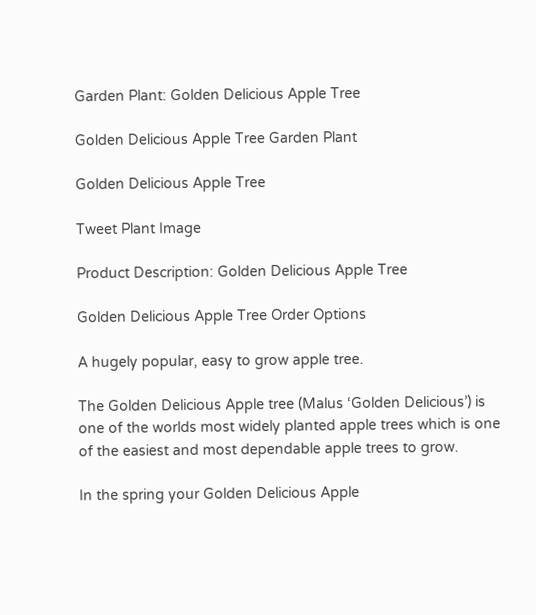Garden Plant: Golden Delicious Apple Tree

Golden Delicious Apple Tree Garden Plant

Golden Delicious Apple Tree

Tweet Plant Image

Product Description: Golden Delicious Apple Tree

Golden Delicious Apple Tree Order Options

A hugely popular, easy to grow apple tree.

The Golden Delicious Apple tree (Malus ‘Golden Delicious’) is one of the worlds most widely planted apple trees which is one of the easiest and most dependable apple trees to grow.

In the spring your Golden Delicious Apple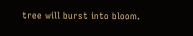tree will burst into bloom.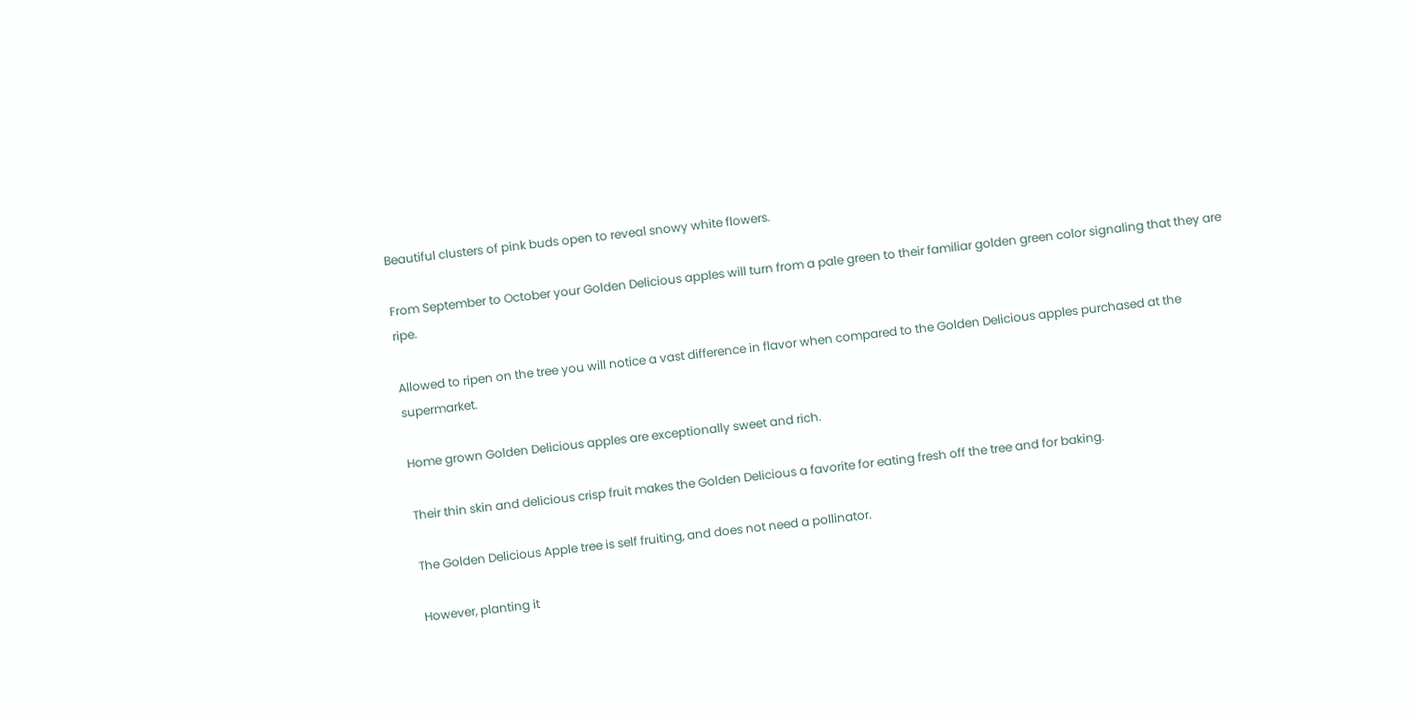Beautiful clusters of pink buds open to reveal snowy white flowers.

From September to October your Golden Delicious apples will turn from a pale green to their familiar golden green color signaling that they are ripe.

Allowed to ripen on the tree you will notice a vast difference in flavor when compared to the Golden Delicious apples purchased at the supermarket.

Home grown Golden Delicious apples are exceptionally sweet and rich.

Their thin skin and delicious crisp fruit makes the Golden Delicious a favorite for eating fresh off the tree and for baking.

The Golden Delicious Apple tree is self fruiting, and does not need a pollinator.

However, planting it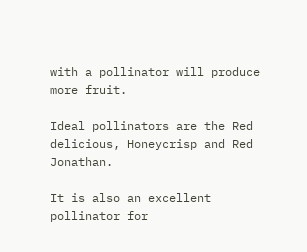with a pollinator will produce more fruit.

Ideal pollinators are the Red delicious, Honeycrisp and Red Jonathan.

It is also an excellent pollinator for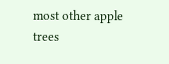most other apple trees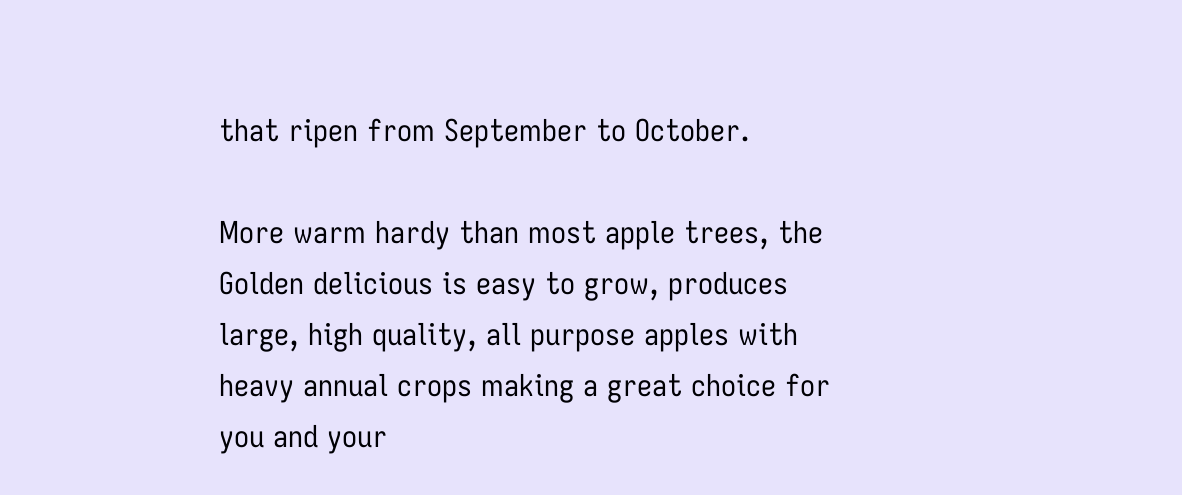that ripen from September to October.

More warm hardy than most apple trees, the Golden delicious is easy to grow, produces large, high quality, all purpose apples with heavy annual crops making a great choice for you and your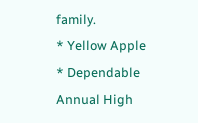family.
* Yellow Apple
* Dependable Annual High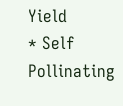Yield
* Self Pollinating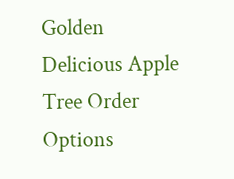Golden Delicious Apple Tree Order Options